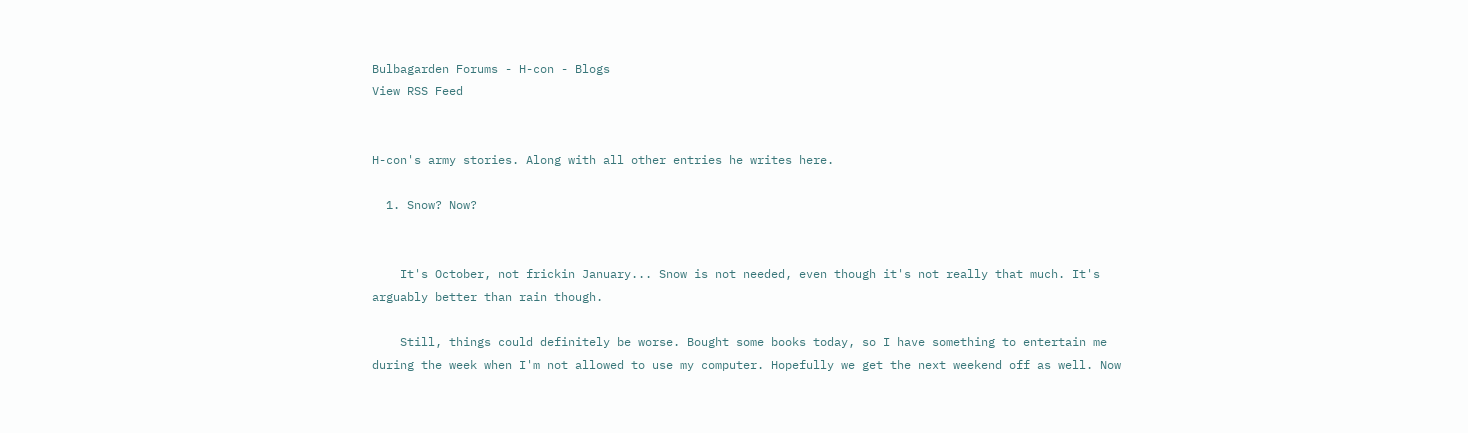Bulbagarden Forums - H-con - Blogs
View RSS Feed


H-con's army stories. Along with all other entries he writes here.

  1. Snow? Now?


    It's October, not frickin January... Snow is not needed, even though it's not really that much. It's arguably better than rain though.

    Still, things could definitely be worse. Bought some books today, so I have something to entertain me during the week when I'm not allowed to use my computer. Hopefully we get the next weekend off as well. Now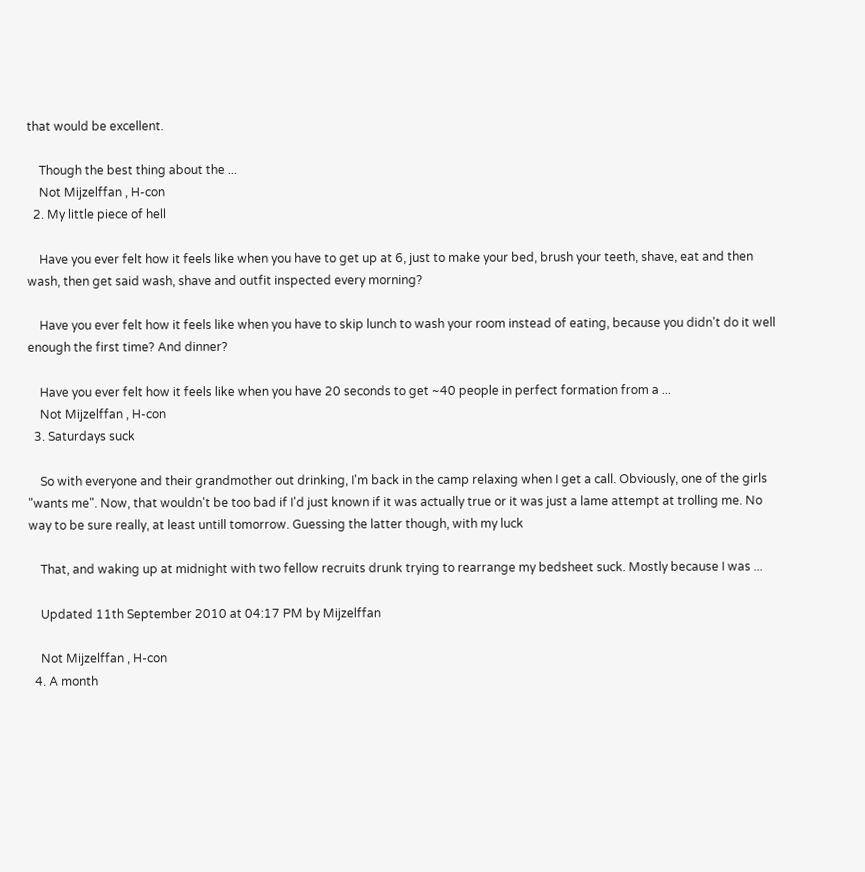that would be excellent.

    Though the best thing about the ...
    Not Mijzelffan , H-con
  2. My little piece of hell

    Have you ever felt how it feels like when you have to get up at 6, just to make your bed, brush your teeth, shave, eat and then wash, then get said wash, shave and outfit inspected every morning?

    Have you ever felt how it feels like when you have to skip lunch to wash your room instead of eating, because you didn't do it well enough the first time? And dinner?

    Have you ever felt how it feels like when you have 20 seconds to get ~40 people in perfect formation from a ...
    Not Mijzelffan , H-con
  3. Saturdays suck

    So with everyone and their grandmother out drinking, I'm back in the camp relaxing when I get a call. Obviously, one of the girls "wants me". Now, that wouldn't be too bad if I'd just known if it was actually true or it was just a lame attempt at trolling me. No way to be sure really, at least untill tomorrow. Guessing the latter though, with my luck

    That, and waking up at midnight with two fellow recruits drunk trying to rearrange my bedsheet suck. Mostly because I was ...

    Updated 11th September 2010 at 04:17 PM by Mijzelffan

    Not Mijzelffan , H-con
  4. A month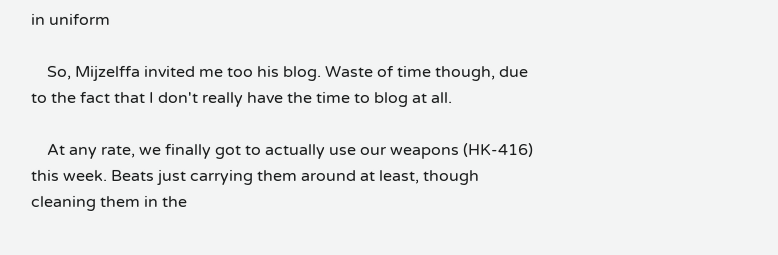in uniform

    So, Mijzelffa invited me too his blog. Waste of time though, due to the fact that I don't really have the time to blog at all.

    At any rate, we finally got to actually use our weapons (HK-416) this week. Beats just carrying them around at least, though cleaning them in the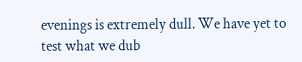evenings is extremely dull. We have yet to test what we dub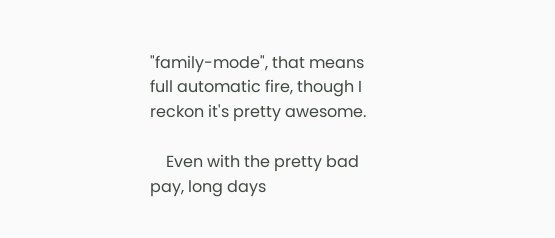"family-mode", that means full automatic fire, though I reckon it's pretty awesome.

    Even with the pretty bad pay, long days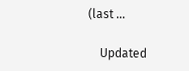(last ...

    Updated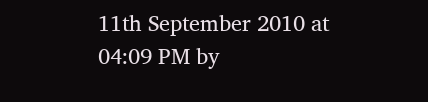11th September 2010 at 04:09 PM by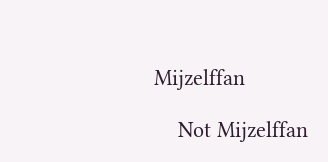Mijzelffan

    Not Mijzelffan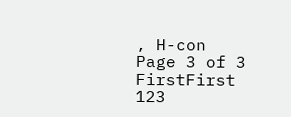, H-con
Page 3 of 3 FirstFirst 123